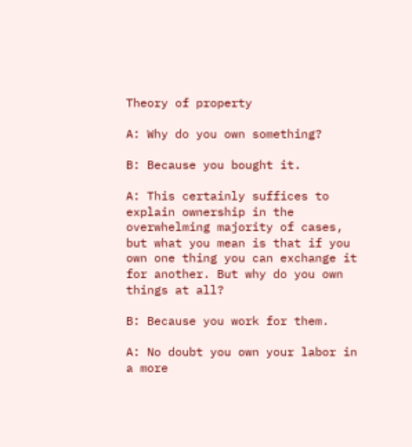Theory of property

A: Why do you own something?

B: Because you bought it.

A: This certainly suffices to explain ownership in the overwhelming majority of cases, but what you mean is that if you own one thing you can exchange it for another. But why do you own things at all?

B: Because you work for them.

A: No doubt you own your labor in a more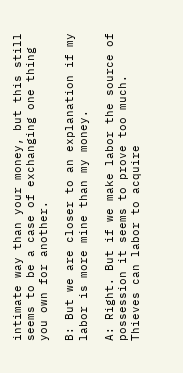intimate way than your money, but this still seems to be a case of exchanging one thing you own for another.

B: But we are closer to an explanation if my labor is more mine than my money.

A: Right. But if we make labor the source of possession it seems to prove too much. Thieves can labor to acquire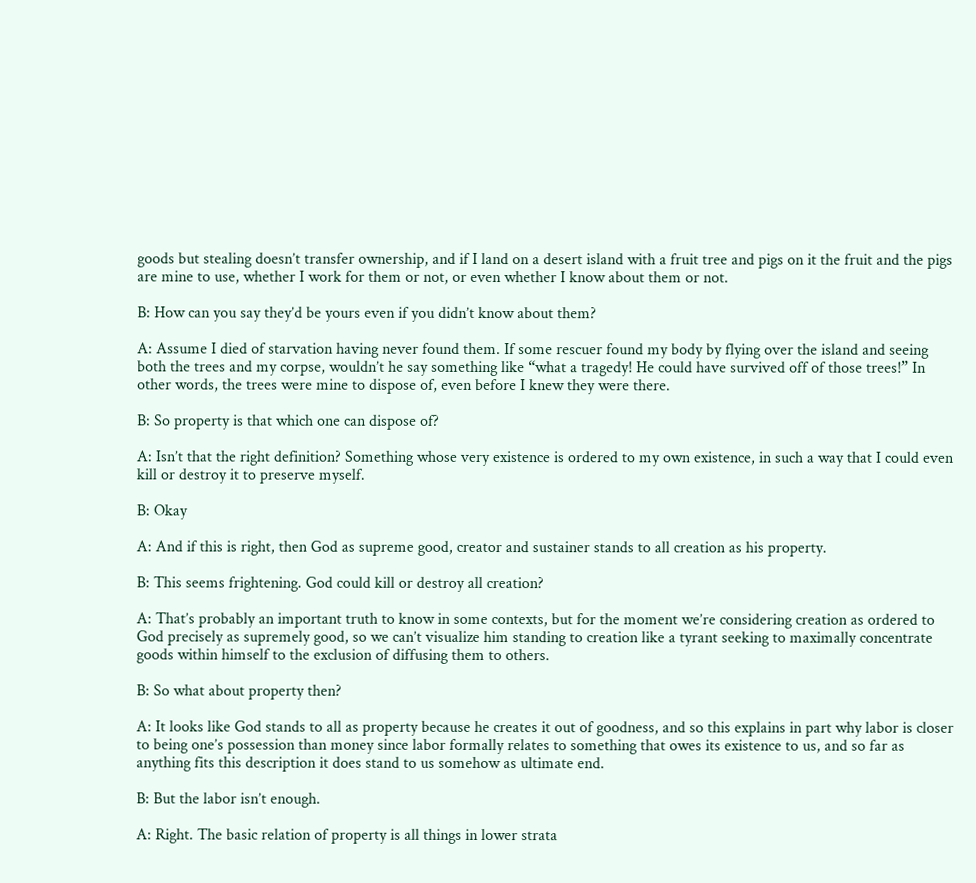goods but stealing doesn’t transfer ownership, and if I land on a desert island with a fruit tree and pigs on it the fruit and the pigs are mine to use, whether I work for them or not, or even whether I know about them or not.

B: How can you say they’d be yours even if you didn’t know about them?

A: Assume I died of starvation having never found them. If some rescuer found my body by flying over the island and seeing both the trees and my corpse, wouldn’t he say something like “what a tragedy! He could have survived off of those trees!” In other words, the trees were mine to dispose of, even before I knew they were there.

B: So property is that which one can dispose of?

A: Isn’t that the right definition? Something whose very existence is ordered to my own existence, in such a way that I could even kill or destroy it to preserve myself.

B: Okay

A: And if this is right, then God as supreme good, creator and sustainer stands to all creation as his property.

B: This seems frightening. God could kill or destroy all creation?

A: That’s probably an important truth to know in some contexts, but for the moment we’re considering creation as ordered to God precisely as supremely good, so we can’t visualize him standing to creation like a tyrant seeking to maximally concentrate goods within himself to the exclusion of diffusing them to others.

B: So what about property then?

A: It looks like God stands to all as property because he creates it out of goodness, and so this explains in part why labor is closer to being one’s possession than money since labor formally relates to something that owes its existence to us, and so far as anything fits this description it does stand to us somehow as ultimate end.

B: But the labor isn’t enough.

A: Right. The basic relation of property is all things in lower strata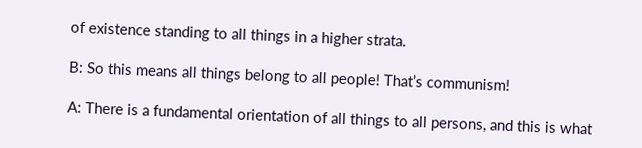of existence standing to all things in a higher strata.

B: So this means all things belong to all people! That’s communism!

A: There is a fundamental orientation of all things to all persons, and this is what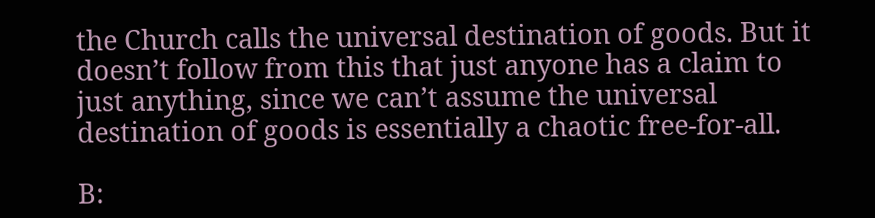the Church calls the universal destination of goods. But it doesn’t follow from this that just anyone has a claim to just anything, since we can’t assume the universal destination of goods is essentially a chaotic free-for-all.

B: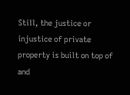Still, the justice or injustice of private property is built on top of and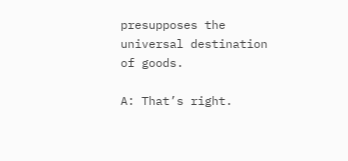presupposes the universal destination of goods.

A: That’s right.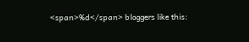<span>%d</span> bloggers like this: